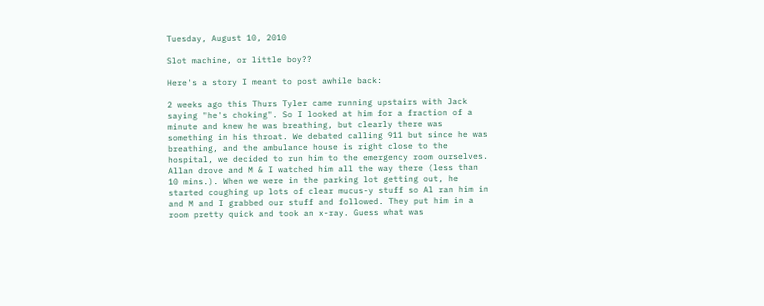Tuesday, August 10, 2010

Slot machine, or little boy??

Here's a story I meant to post awhile back:

2 weeks ago this Thurs Tyler came running upstairs with Jack saying "he's choking". So I looked at him for a fraction of a minute and knew he was breathing, but clearly there was something in his throat. We debated calling 911 but since he was breathing, and the ambulance house is right close to the hospital, we decided to run him to the emergency room ourselves. Allan drove and M & I watched him all the way there (less than 10 mins.). When we were in the parking lot getting out, he started coughing up lots of clear mucus-y stuff so Al ran him in and M and I grabbed our stuff and followed. They put him in a room pretty quick and took an x-ray. Guess what was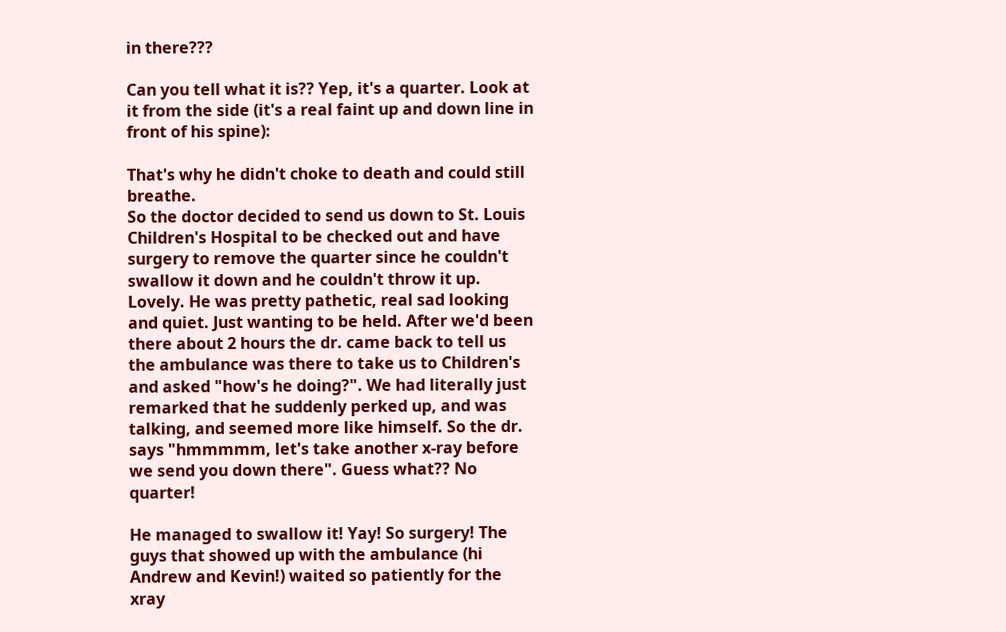in there???

Can you tell what it is?? Yep, it's a quarter. Look at it from the side (it's a real faint up and down line in front of his spine):

That's why he didn't choke to death and could still breathe.
So the doctor decided to send us down to St. Louis Children's Hospital to be checked out and have surgery to remove the quarter since he couldn't swallow it down and he couldn't throw it up. Lovely. He was pretty pathetic, real sad looking and quiet. Just wanting to be held. After we'd been there about 2 hours the dr. came back to tell us the ambulance was there to take us to Children's and asked "how's he doing?". We had literally just remarked that he suddenly perked up, and was talking, and seemed more like himself. So the dr. says "hmmmmm, let's take another x-ray before we send you down there". Guess what?? No quarter!

He managed to swallow it! Yay! So surgery! The guys that showed up with the ambulance (hi Andrew and Kevin!) waited so patiently for the xray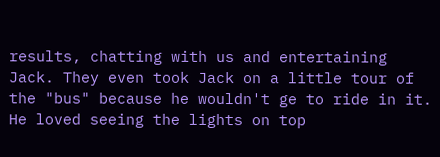results, chatting with us and entertaining Jack. They even took Jack on a little tour of the "bus" because he wouldn't ge to ride in it. He loved seeing the lights on top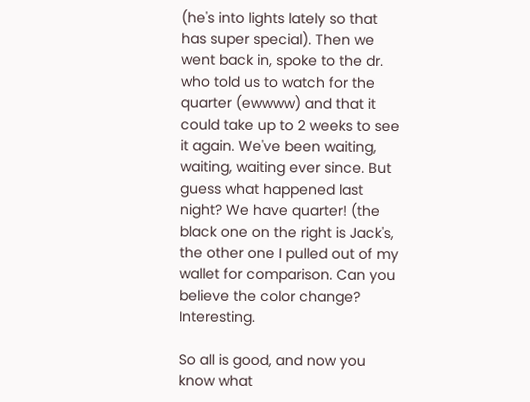(he's into lights lately so that has super special). Then we went back in, spoke to the dr. who told us to watch for the quarter (ewwww) and that it could take up to 2 weeks to see it again. We've been waiting, waiting, waiting ever since. But guess what happened last night? We have quarter! (the black one on the right is Jack's, the other one I pulled out of my wallet for comparison. Can you believe the color change? Interesting.

So all is good, and now you know what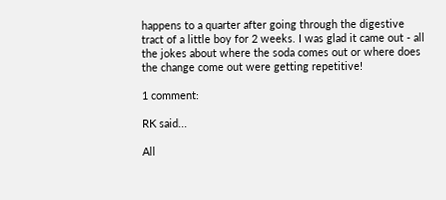happens to a quarter after going through the digestive tract of a little boy for 2 weeks. I was glad it came out - all the jokes about where the soda comes out or where does the change come out were getting repetitive!

1 comment:

RK said...

All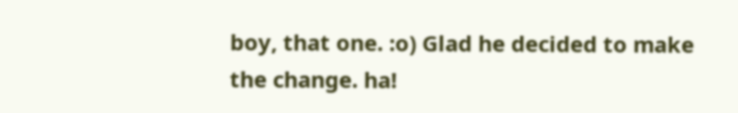boy, that one. :o) Glad he decided to make the change. ha!